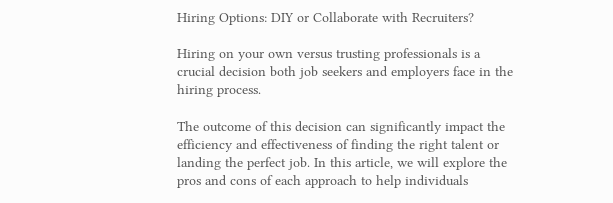Hiring Options: DIY or Collaborate with Recruiters?

Hiring on your own versus trusting professionals is a crucial decision both job seekers and employers face in the hiring process.

The outcome of this decision can significantly impact the efficiency and effectiveness of finding the right talent or landing the perfect job. In this article, we will explore the pros and cons of each approach to help individuals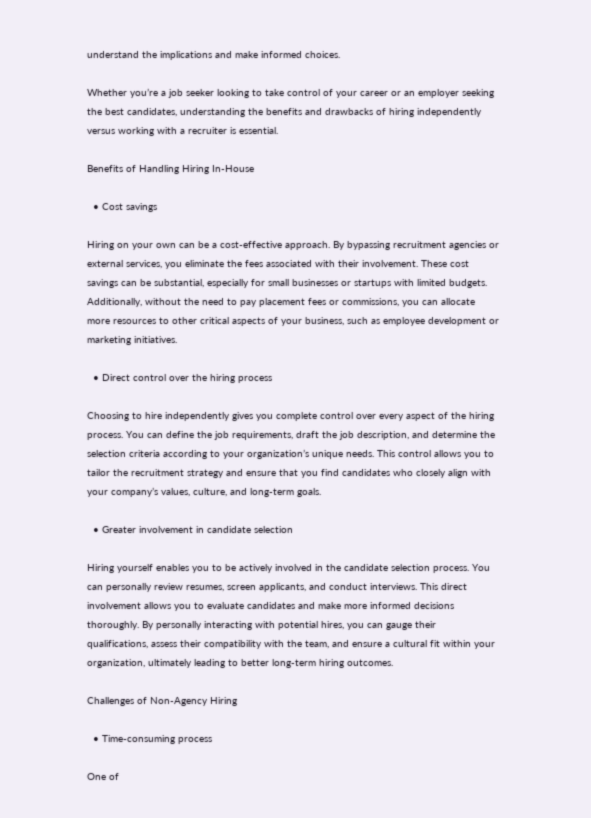understand the implications and make informed choices.

Whether you’re a job seeker looking to take control of your career or an employer seeking the best candidates, understanding the benefits and drawbacks of hiring independently versus working with a recruiter is essential.

Benefits of Handling Hiring In-House

  • Cost savings

Hiring on your own can be a cost-effective approach. By bypassing recruitment agencies or external services, you eliminate the fees associated with their involvement. These cost savings can be substantial, especially for small businesses or startups with limited budgets. Additionally, without the need to pay placement fees or commissions, you can allocate more resources to other critical aspects of your business, such as employee development or marketing initiatives.

  • Direct control over the hiring process

Choosing to hire independently gives you complete control over every aspect of the hiring process. You can define the job requirements, draft the job description, and determine the selection criteria according to your organization’s unique needs. This control allows you to tailor the recruitment strategy and ensure that you find candidates who closely align with your company’s values, culture, and long-term goals.

  • Greater involvement in candidate selection

Hiring yourself enables you to be actively involved in the candidate selection process. You can personally review resumes, screen applicants, and conduct interviews. This direct involvement allows you to evaluate candidates and make more informed decisions thoroughly. By personally interacting with potential hires, you can gauge their qualifications, assess their compatibility with the team, and ensure a cultural fit within your organization, ultimately leading to better long-term hiring outcomes.

Challenges of Non-Agency Hiring

  • Time-consuming process

One of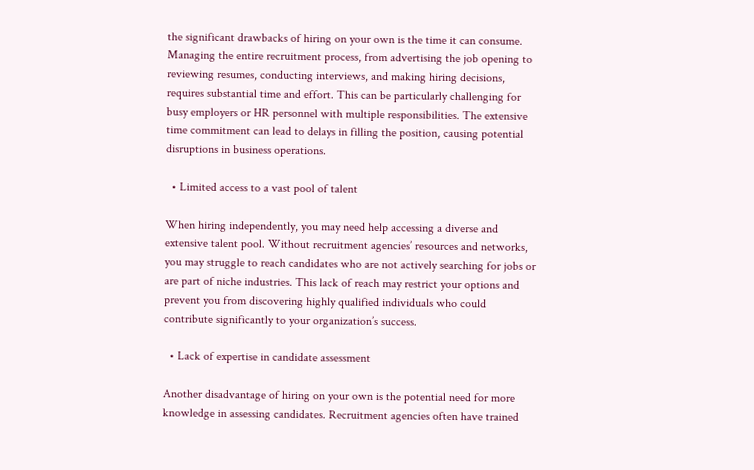the significant drawbacks of hiring on your own is the time it can consume. Managing the entire recruitment process, from advertising the job opening to reviewing resumes, conducting interviews, and making hiring decisions, requires substantial time and effort. This can be particularly challenging for busy employers or HR personnel with multiple responsibilities. The extensive time commitment can lead to delays in filling the position, causing potential disruptions in business operations.

  • Limited access to a vast pool of talent

When hiring independently, you may need help accessing a diverse and extensive talent pool. Without recruitment agencies’ resources and networks, you may struggle to reach candidates who are not actively searching for jobs or are part of niche industries. This lack of reach may restrict your options and prevent you from discovering highly qualified individuals who could contribute significantly to your organization’s success.

  • Lack of expertise in candidate assessment

Another disadvantage of hiring on your own is the potential need for more knowledge in assessing candidates. Recruitment agencies often have trained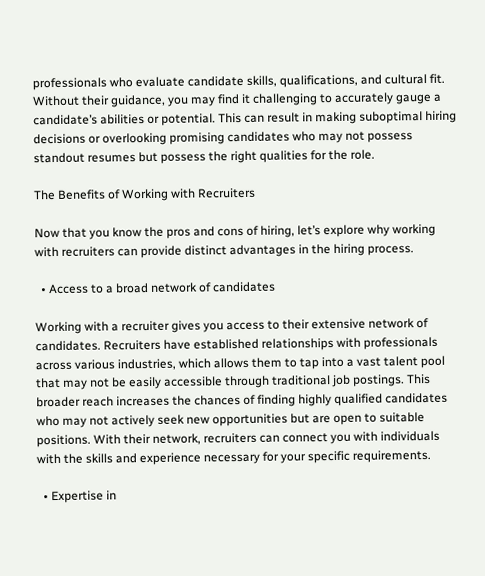professionals who evaluate candidate skills, qualifications, and cultural fit. Without their guidance, you may find it challenging to accurately gauge a candidate’s abilities or potential. This can result in making suboptimal hiring decisions or overlooking promising candidates who may not possess standout resumes but possess the right qualities for the role.

The Benefits of Working with Recruiters

Now that you know the pros and cons of hiring, let’s explore why working with recruiters can provide distinct advantages in the hiring process.

  • Access to a broad network of candidates

Working with a recruiter gives you access to their extensive network of candidates. Recruiters have established relationships with professionals across various industries, which allows them to tap into a vast talent pool that may not be easily accessible through traditional job postings. This broader reach increases the chances of finding highly qualified candidates who may not actively seek new opportunities but are open to suitable positions. With their network, recruiters can connect you with individuals with the skills and experience necessary for your specific requirements.

  • Expertise in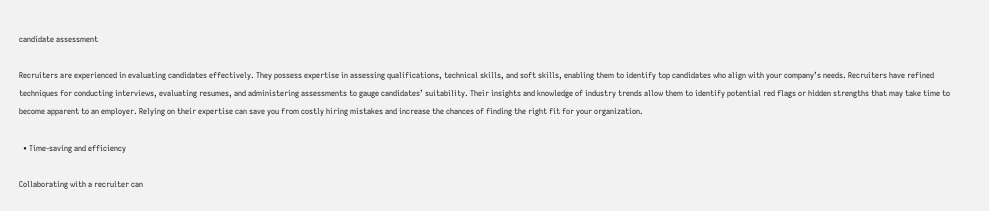candidate assessment

Recruiters are experienced in evaluating candidates effectively. They possess expertise in assessing qualifications, technical skills, and soft skills, enabling them to identify top candidates who align with your company’s needs. Recruiters have refined techniques for conducting interviews, evaluating resumes, and administering assessments to gauge candidates’ suitability. Their insights and knowledge of industry trends allow them to identify potential red flags or hidden strengths that may take time to become apparent to an employer. Relying on their expertise can save you from costly hiring mistakes and increase the chances of finding the right fit for your organization.

  • Time-saving and efficiency

Collaborating with a recruiter can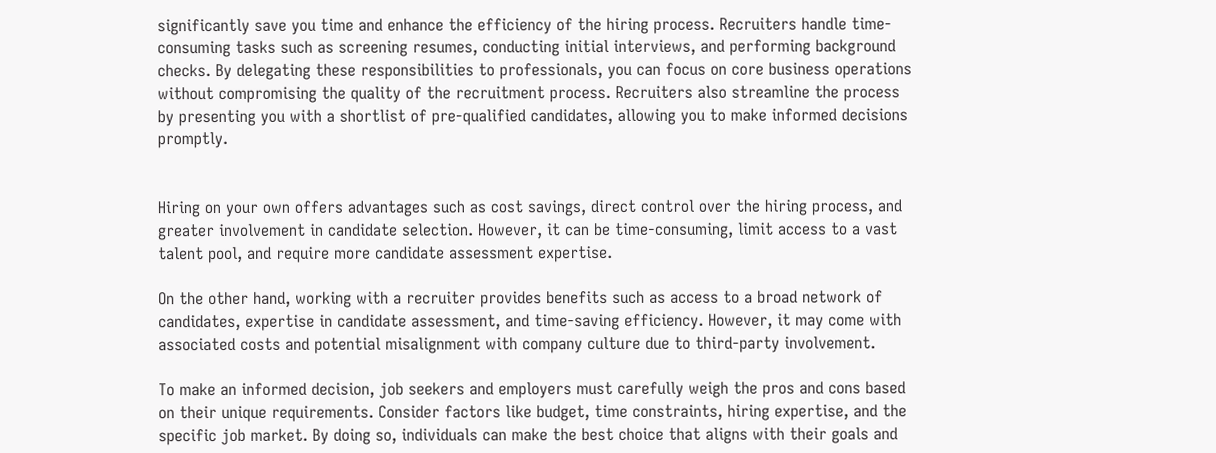significantly save you time and enhance the efficiency of the hiring process. Recruiters handle time-consuming tasks such as screening resumes, conducting initial interviews, and performing background checks. By delegating these responsibilities to professionals, you can focus on core business operations without compromising the quality of the recruitment process. Recruiters also streamline the process by presenting you with a shortlist of pre-qualified candidates, allowing you to make informed decisions promptly.


Hiring on your own offers advantages such as cost savings, direct control over the hiring process, and greater involvement in candidate selection. However, it can be time-consuming, limit access to a vast talent pool, and require more candidate assessment expertise.

On the other hand, working with a recruiter provides benefits such as access to a broad network of candidates, expertise in candidate assessment, and time-saving efficiency. However, it may come with associated costs and potential misalignment with company culture due to third-party involvement.

To make an informed decision, job seekers and employers must carefully weigh the pros and cons based on their unique requirements. Consider factors like budget, time constraints, hiring expertise, and the specific job market. By doing so, individuals can make the best choice that aligns with their goals and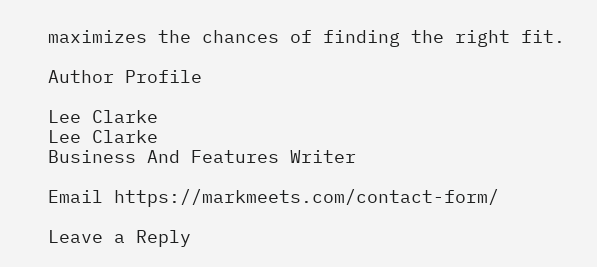maximizes the chances of finding the right fit.

Author Profile

Lee Clarke
Lee Clarke
Business And Features Writer

Email https://markmeets.com/contact-form/

Leave a Reply